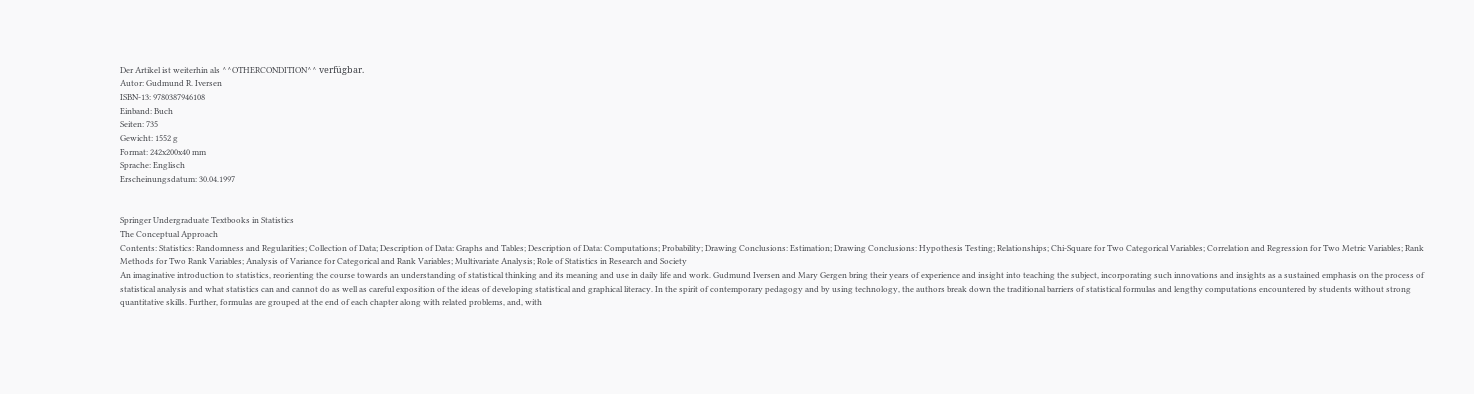Der Artikel ist weiterhin als ^^OTHERCONDITION^^ verfügbar.
Autor: Gudmund R. Iversen
ISBN-13: 9780387946108
Einband: Buch
Seiten: 735
Gewicht: 1552 g
Format: 242x200x40 mm
Sprache: Englisch
Erscheinungsdatum: 30.04.1997


Springer Undergraduate Textbooks in Statistics
The Conceptual Approach
Contents: Statistics: Randomness and Regularities; Collection of Data; Description of Data: Graphs and Tables; Description of Data: Computations; Probability; Drawing Conclusions: Estimation; Drawing Conclusions: Hypothesis Testing; Relationships; Chi-Square for Two Categorical Variables; Correlation and Regression for Two Metric Variables; Rank Methods for Two Rank Variables; Analysis of Variance for Categorical and Rank Variables; Multivariate Analysis; Role of Statistics in Research and Society
An imaginative introduction to statistics, reorienting the course towards an understanding of statistical thinking and its meaning and use in daily life and work. Gudmund Iversen and Mary Gergen bring their years of experience and insight into teaching the subject, incorporating such innovations and insights as a sustained emphasis on the process of statistical analysis and what statistics can and cannot do as well as careful exposition of the ideas of developing statistical and graphical literacy. In the spirit of contemporary pedagogy and by using technology, the authors break down the traditional barriers of statistical formulas and lengthy computations encountered by students without strong quantitative skills. Further, formulas are grouped at the end of each chapter along with related problems, and, with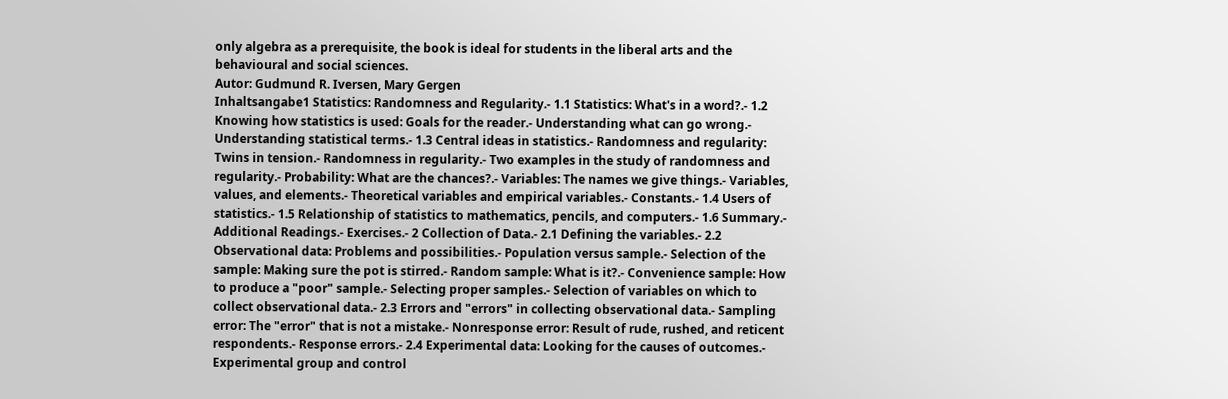only algebra as a prerequisite, the book is ideal for students in the liberal arts and the behavioural and social sciences.
Autor: Gudmund R. Iversen, Mary Gergen
Inhaltsangabe1 Statistics: Randomness and Regularity.- 1.1 Statistics: What's in a word?.- 1.2 Knowing how statistics is used: Goals for the reader.- Understanding what can go wrong.- Understanding statistical terms.- 1.3 Central ideas in statistics.- Randomness and regularity: Twins in tension.- Randomness in regularity.- Two examples in the study of randomness and regularity.- Probability: What are the chances?.- Variables: The names we give things.- Variables, values, and elements.- Theoretical variables and empirical variables.- Constants.- 1.4 Users of statistics.- 1.5 Relationship of statistics to mathematics, pencils, and computers.- 1.6 Summary.- Additional Readings.- Exercises.- 2 Collection of Data.- 2.1 Defining the variables.- 2.2 Observational data: Problems and possibilities.- Population versus sample.- Selection of the sample: Making sure the pot is stirred.- Random sample: What is it?.- Convenience sample: How to produce a "poor" sample.- Selecting proper samples.- Selection of variables on which to collect observational data.- 2.3 Errors and "errors" in collecting observational data.- Sampling error: The "error" that is not a mistake.- Nonresponse error: Result of rude, rushed, and reticent respondents.- Response errors.- 2.4 Experimental data: Looking for the causes of outcomes.- Experimental group and control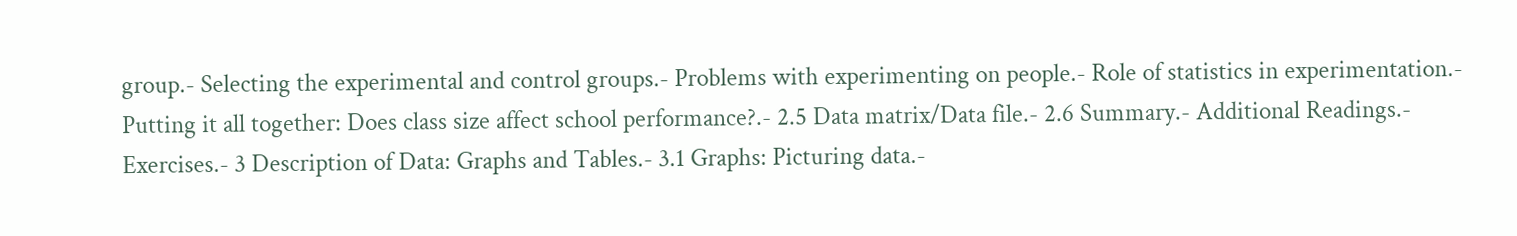group.- Selecting the experimental and control groups.- Problems with experimenting on people.- Role of statistics in experimentation.- Putting it all together: Does class size affect school performance?.- 2.5 Data matrix/Data file.- 2.6 Summary.- Additional Readings.- Exercises.- 3 Description of Data: Graphs and Tables.- 3.1 Graphs: Picturing data.-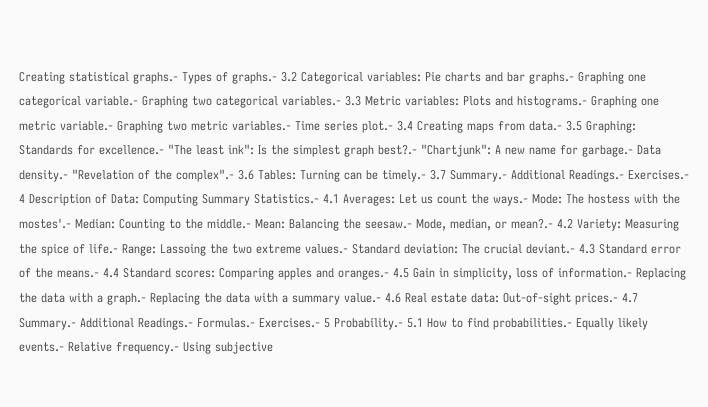Creating statistical graphs.- Types of graphs.- 3.2 Categorical variables: Pie charts and bar graphs.- Graphing one categorical variable.- Graphing two categorical variables.- 3.3 Metric variables: Plots and histograms.- Graphing one metric variable.- Graphing two metric variables.- Time series plot.- 3.4 Creating maps from data.- 3.5 Graphing: Standards for excellence.- "The least ink": Is the simplest graph best?.- "Chartjunk": A new name for garbage.- Data density.- "Revelation of the complex".- 3.6 Tables: Turning can be timely.- 3.7 Summary.- Additional Readings.- Exercises.- 4 Description of Data: Computing Summary Statistics.- 4.1 Averages: Let us count the ways.- Mode: The hostess with the mostes'.- Median: Counting to the middle.- Mean: Balancing the seesaw.- Mode, median, or mean?.- 4.2 Variety: Measuring the spice of life.- Range: Lassoing the two extreme values.- Standard deviation: The crucial deviant.- 4.3 Standard error of the means.- 4.4 Standard scores: Comparing apples and oranges.- 4.5 Gain in simplicity, loss of information.- Replacing the data with a graph.- Replacing the data with a summary value.- 4.6 Real estate data: Out-of-sight prices.- 4.7 Summary.- Additional Readings.- Formulas.- Exercises.- 5 Probability.- 5.1 How to find probabilities.- Equally likely events.- Relative frequency.- Using subjective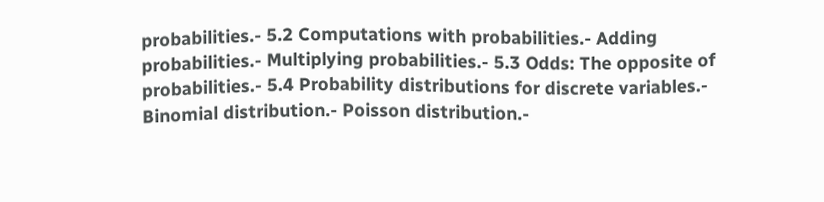probabilities.- 5.2 Computations with probabilities.- Adding probabilities.- Multiplying probabilities.- 5.3 Odds: The opposite of probabilities.- 5.4 Probability distributions for discrete variables.- Binomial distribution.- Poisson distribution.-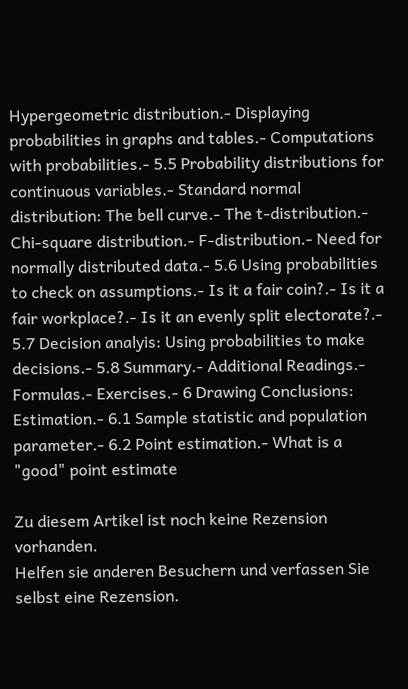Hypergeometric distribution.- Displaying probabilities in graphs and tables.- Computations with probabilities.- 5.5 Probability distributions for continuous variables.- Standard normal distribution: The bell curve.- The t-distribution.- Chi-square distribution.- F-distribution.- Need for normally distributed data.- 5.6 Using probabilities to check on assumptions.- Is it a fair coin?.- Is it a fair workplace?.- Is it an evenly split electorate?.- 5.7 Decision analyis: Using probabilities to make decisions.- 5.8 Summary.- Additional Readings.- Formulas.- Exercises.- 6 Drawing Conclusions: Estimation.- 6.1 Sample statistic and population parameter.- 6.2 Point estimation.- What is a "good" point estimate

Zu diesem Artikel ist noch keine Rezension vorhanden.
Helfen sie anderen Besuchern und verfassen Sie selbst eine Rezension.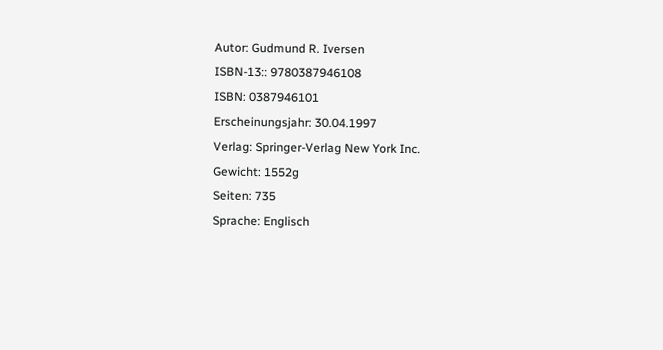Autor: Gudmund R. Iversen
ISBN-13:: 9780387946108
ISBN: 0387946101
Erscheinungsjahr: 30.04.1997
Verlag: Springer-Verlag New York Inc.
Gewicht: 1552g
Seiten: 735
Sprache: Englisch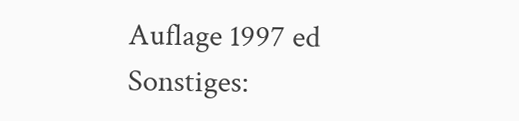Auflage 1997 ed
Sonstiges: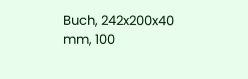Buch, 242x200x40 mm, 100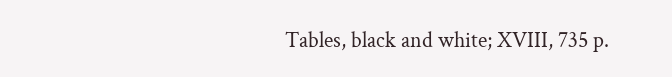Tables, black and white; XVIII, 735 p.